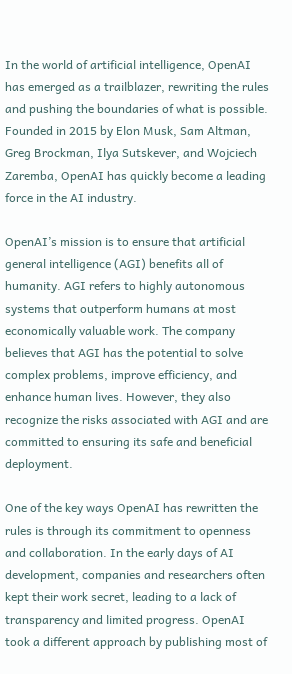In the world of artificial intelligence, OpenAI has emerged as a trailblazer, rewriting the rules and pushing the boundaries of what is possible. Founded in 2015 by Elon Musk, Sam Altman, Greg Brockman, Ilya Sutskever, and Wojciech Zaremba, OpenAI has quickly become a leading force in the AI industry.

OpenAI’s mission is to ensure that artificial general intelligence (AGI) benefits all of humanity. AGI refers to highly autonomous systems that outperform humans at most economically valuable work. The company believes that AGI has the potential to solve complex problems, improve efficiency, and enhance human lives. However, they also recognize the risks associated with AGI and are committed to ensuring its safe and beneficial deployment.

One of the key ways OpenAI has rewritten the rules is through its commitment to openness and collaboration. In the early days of AI development, companies and researchers often kept their work secret, leading to a lack of transparency and limited progress. OpenAI took a different approach by publishing most of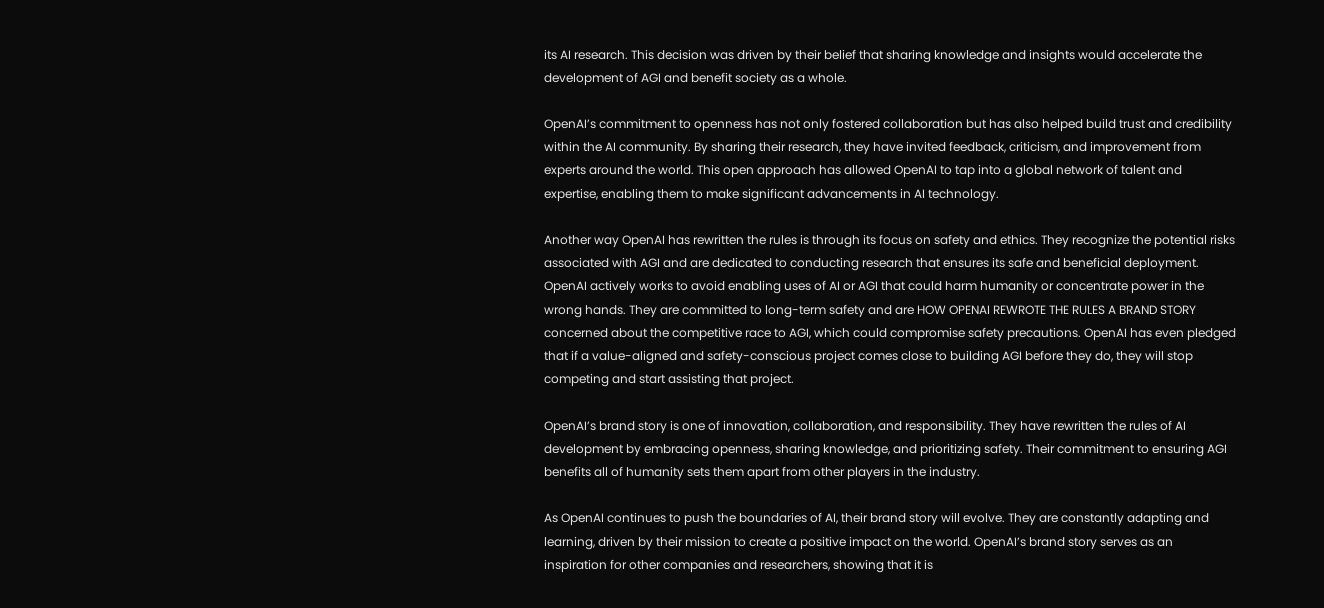its AI research. This decision was driven by their belief that sharing knowledge and insights would accelerate the development of AGI and benefit society as a whole.

OpenAI’s commitment to openness has not only fostered collaboration but has also helped build trust and credibility within the AI community. By sharing their research, they have invited feedback, criticism, and improvement from experts around the world. This open approach has allowed OpenAI to tap into a global network of talent and expertise, enabling them to make significant advancements in AI technology.

Another way OpenAI has rewritten the rules is through its focus on safety and ethics. They recognize the potential risks associated with AGI and are dedicated to conducting research that ensures its safe and beneficial deployment. OpenAI actively works to avoid enabling uses of AI or AGI that could harm humanity or concentrate power in the wrong hands. They are committed to long-term safety and are HOW OPENAI REWROTE THE RULES A BRAND STORY concerned about the competitive race to AGI, which could compromise safety precautions. OpenAI has even pledged that if a value-aligned and safety-conscious project comes close to building AGI before they do, they will stop competing and start assisting that project.

OpenAI’s brand story is one of innovation, collaboration, and responsibility. They have rewritten the rules of AI development by embracing openness, sharing knowledge, and prioritizing safety. Their commitment to ensuring AGI benefits all of humanity sets them apart from other players in the industry.

As OpenAI continues to push the boundaries of AI, their brand story will evolve. They are constantly adapting and learning, driven by their mission to create a positive impact on the world. OpenAI’s brand story serves as an inspiration for other companies and researchers, showing that it is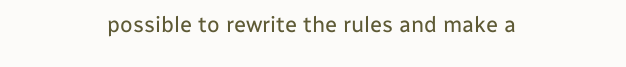possible to rewrite the rules and make a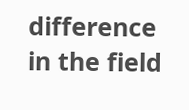difference in the field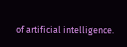of artificial intelligence.